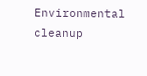Environmental cleanup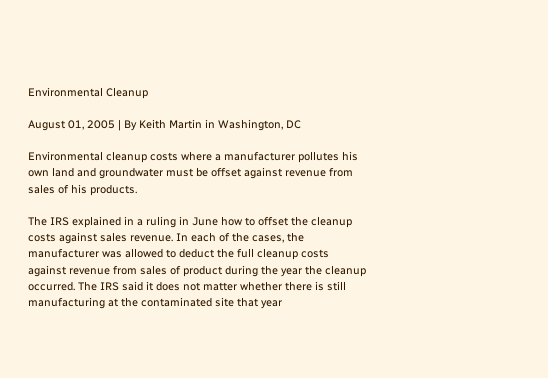Environmental Cleanup

August 01, 2005 | By Keith Martin in Washington, DC

Environmental cleanup costs where a manufacturer pollutes his own land and groundwater must be offset against revenue from sales of his products.

The IRS explained in a ruling in June how to offset the cleanup costs against sales revenue. In each of the cases, the manufacturer was allowed to deduct the full cleanup costs against revenue from sales of product during the year the cleanup occurred. The IRS said it does not matter whether there is still manufacturing at the contaminated site that year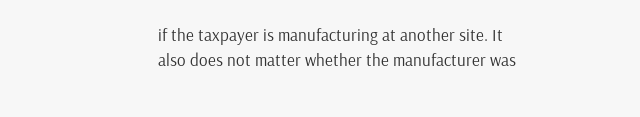if the taxpayer is manufacturing at another site. It also does not matter whether the manufacturer was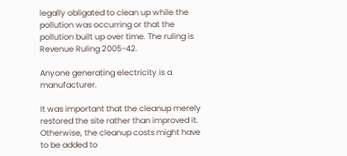legally obligated to clean up while the pollution was occurring or that the pollution built up over time. The ruling is Revenue Ruling 2005-42.

Anyone generating electricity is a manufacturer.

It was important that the cleanup merely restored the site rather than improved it. Otherwise, the cleanup costs might have to be added to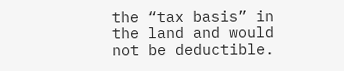the “tax basis” in the land and would not be deductible.